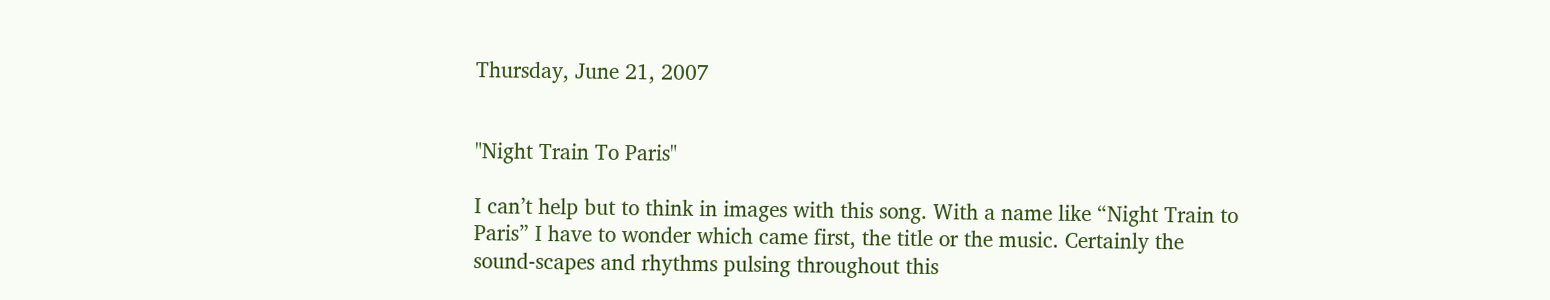Thursday, June 21, 2007


"Night Train To Paris"

I can’t help but to think in images with this song. With a name like “Night Train to Paris” I have to wonder which came first, the title or the music. Certainly the sound-scapes and rhythms pulsing throughout this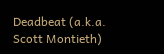Deadbeat (a.k.a. Scott Montieth)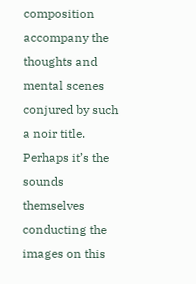composition accompany the thoughts and mental scenes conjured by such a noir title. Perhaps it’s the sounds themselves conducting the images on this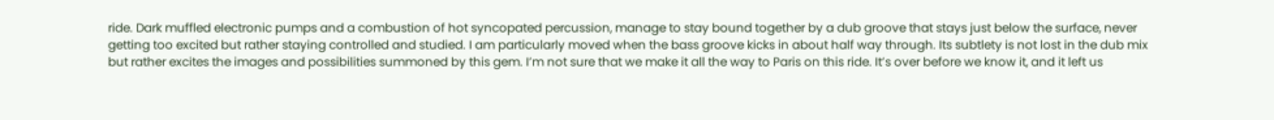ride. Dark muffled electronic pumps and a combustion of hot syncopated percussion, manage to stay bound together by a dub groove that stays just below the surface, never getting too excited but rather staying controlled and studied. I am particularly moved when the bass groove kicks in about half way through. Its subtlety is not lost in the dub mix but rather excites the images and possibilities summoned by this gem. I’m not sure that we make it all the way to Paris on this ride. It’s over before we know it, and it left us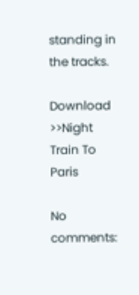standing in the tracks.

Download >>Night Train To Paris

No comments: